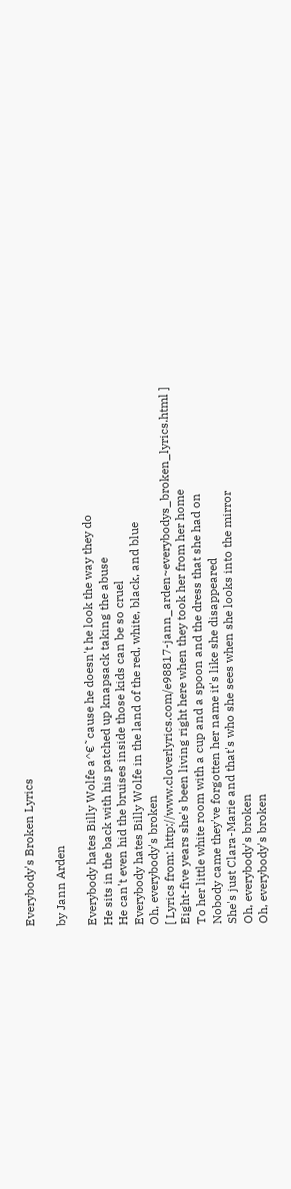Everybody's Broken Lyrics

by Jann Arden

Everybody hates Billy Wolfe a^€˜cause he doesn't he look the way they do
He sits in the back with his patched up knapsack taking the abuse
He can't even hid the bruises inside those kids can be so cruel
Everybody hates Billy Wolfe in the land of the red, white, black, and blue
Oh, everybody's broken
[ Lyrics from: http://www.cloverlyrics.com/e98817-jann_arden~everybodys_broken_lyrics.html ]
Eight-five years she's been living right here when they took her from her home
To her little white room with a cup and a spoon and the dress that she had on
Nobody came they've forgotten her name it's like she disappeared
She's just Clara-Marie and that's who she sees when she looks into the mirror
Oh, everybody's broken
Oh, everybody's broken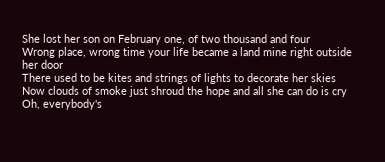She lost her son on February one, of two thousand and four
Wrong place, wrong time your life became a land mine right outside her door
There used to be kites and strings of lights to decorate her skies
Now clouds of smoke just shroud the hope and all she can do is cry
Oh, everybody's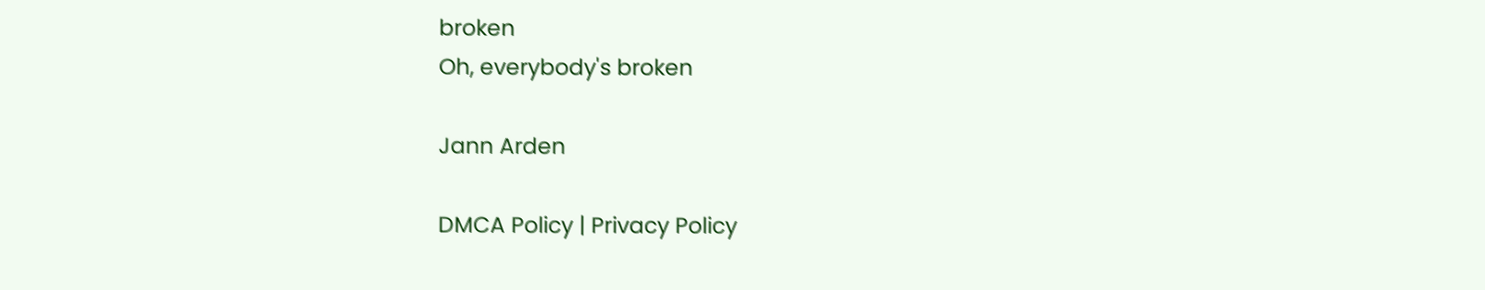broken
Oh, everybody's broken

Jann Arden

DMCA Policy | Privacy Policy